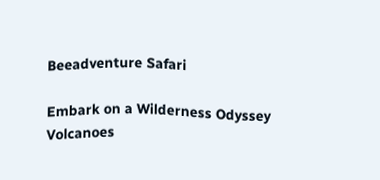Beeadventure Safari

Embark on a Wilderness Odyssey
Volcanoes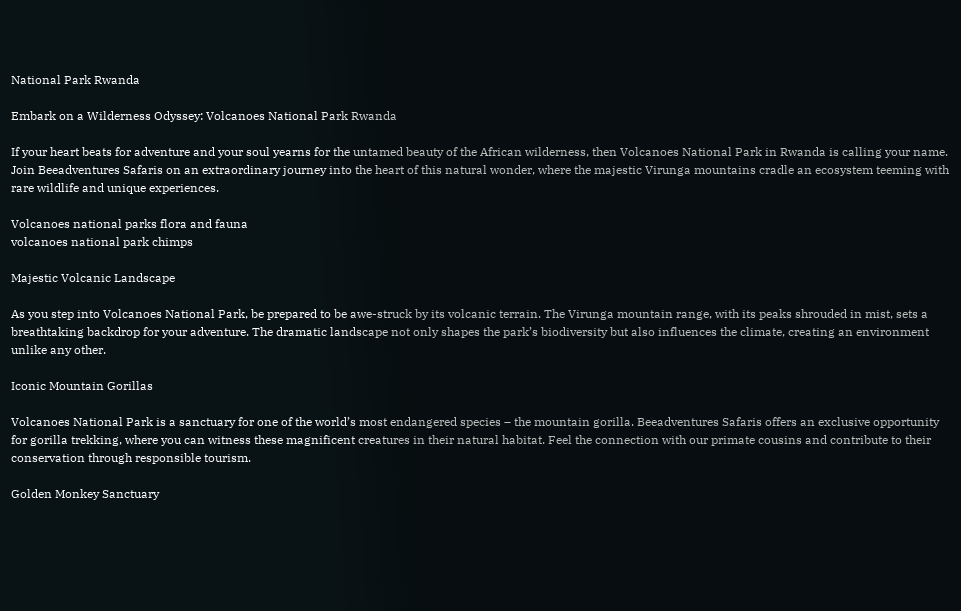National Park Rwanda

Embark on a Wilderness Odyssey: Volcanoes National Park Rwanda

If your heart beats for adventure and your soul yearns for the untamed beauty of the African wilderness, then Volcanoes National Park in Rwanda is calling your name. Join Beeadventures Safaris on an extraordinary journey into the heart of this natural wonder, where the majestic Virunga mountains cradle an ecosystem teeming with rare wildlife and unique experiences.

Volcanoes national parks flora and fauna
volcanoes national park chimps

Majestic Volcanic Landscape

As you step into Volcanoes National Park, be prepared to be awe-struck by its volcanic terrain. The Virunga mountain range, with its peaks shrouded in mist, sets a breathtaking backdrop for your adventure. The dramatic landscape not only shapes the park’s biodiversity but also influences the climate, creating an environment unlike any other.

Iconic Mountain Gorillas

Volcanoes National Park is a sanctuary for one of the world’s most endangered species – the mountain gorilla. Beeadventures Safaris offers an exclusive opportunity for gorilla trekking, where you can witness these magnificent creatures in their natural habitat. Feel the connection with our primate cousins and contribute to their conservation through responsible tourism.

Golden Monkey Sanctuary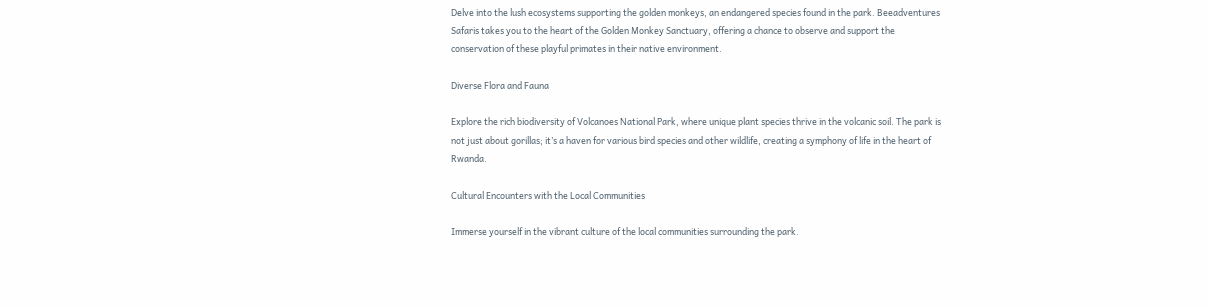Delve into the lush ecosystems supporting the golden monkeys, an endangered species found in the park. Beeadventures Safaris takes you to the heart of the Golden Monkey Sanctuary, offering a chance to observe and support the conservation of these playful primates in their native environment.

Diverse Flora and Fauna

Explore the rich biodiversity of Volcanoes National Park, where unique plant species thrive in the volcanic soil. The park is not just about gorillas; it’s a haven for various bird species and other wildlife, creating a symphony of life in the heart of Rwanda.

Cultural Encounters with the Local Communities

Immerse yourself in the vibrant culture of the local communities surrounding the park.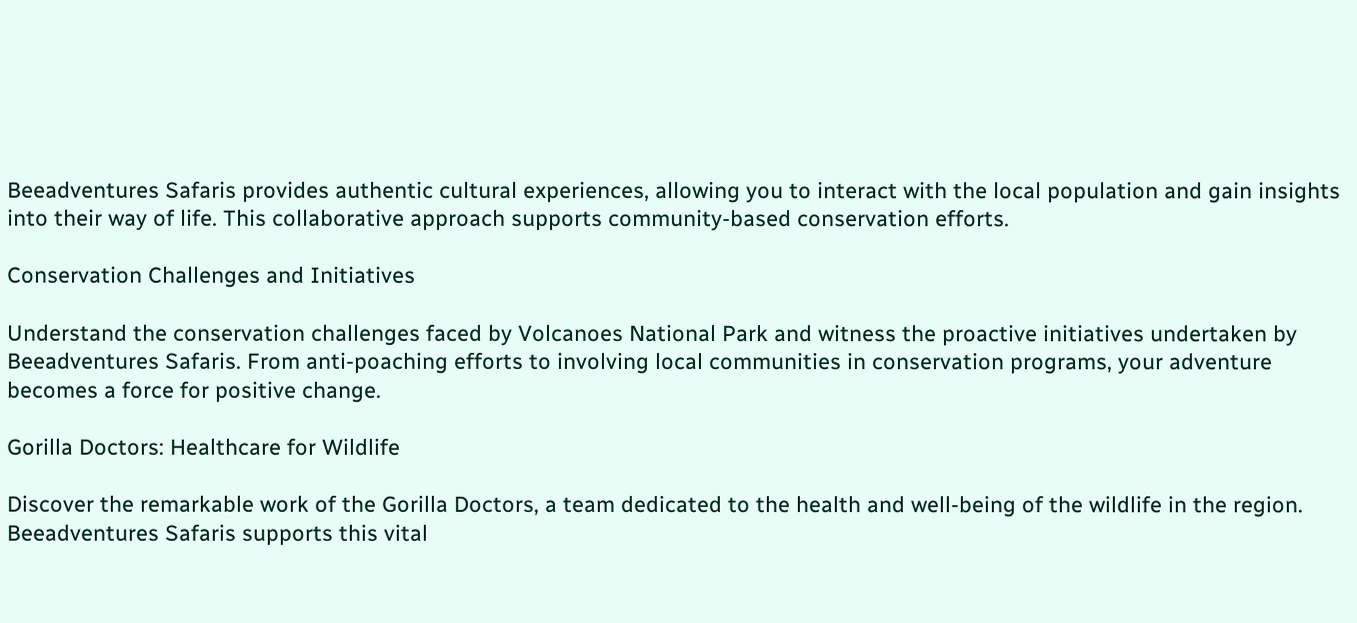Beeadventures Safaris provides authentic cultural experiences, allowing you to interact with the local population and gain insights into their way of life. This collaborative approach supports community-based conservation efforts.

Conservation Challenges and Initiatives

Understand the conservation challenges faced by Volcanoes National Park and witness the proactive initiatives undertaken by Beeadventures Safaris. From anti-poaching efforts to involving local communities in conservation programs, your adventure becomes a force for positive change.

Gorilla Doctors: Healthcare for Wildlife

Discover the remarkable work of the Gorilla Doctors, a team dedicated to the health and well-being of the wildlife in the region. Beeadventures Safaris supports this vital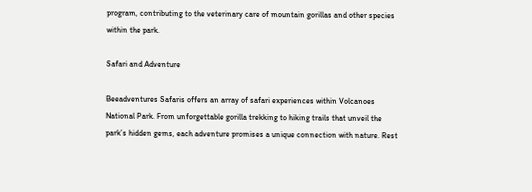program, contributing to the veterinary care of mountain gorillas and other species within the park.

Safari and Adventure

Beeadventures Safaris offers an array of safari experiences within Volcanoes National Park. From unforgettable gorilla trekking to hiking trails that unveil the park’s hidden gems, each adventure promises a unique connection with nature. Rest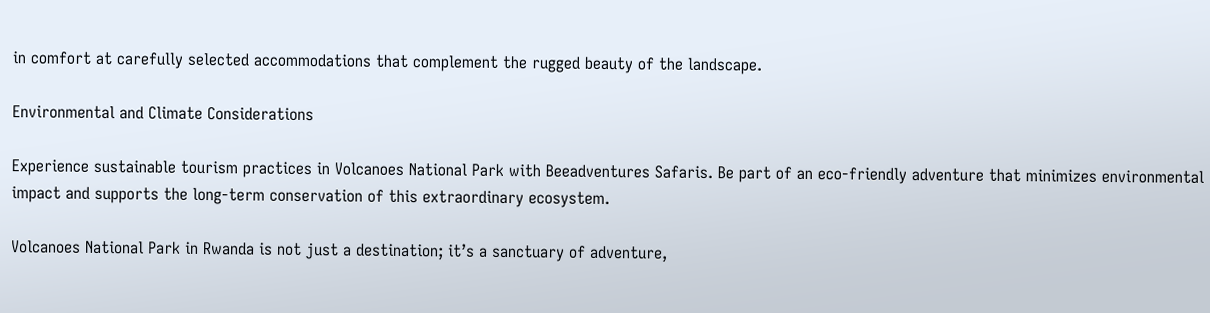in comfort at carefully selected accommodations that complement the rugged beauty of the landscape.

Environmental and Climate Considerations

Experience sustainable tourism practices in Volcanoes National Park with Beeadventures Safaris. Be part of an eco-friendly adventure that minimizes environmental impact and supports the long-term conservation of this extraordinary ecosystem.

Volcanoes National Park in Rwanda is not just a destination; it’s a sanctuary of adventure,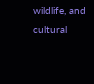wildlife, and cultural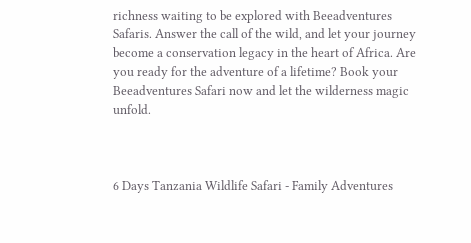richness waiting to be explored with Beeadventures Safaris. Answer the call of the wild, and let your journey become a conservation legacy in the heart of Africa. Are you ready for the adventure of a lifetime? Book your Beeadventures Safari now and let the wilderness magic unfold.



6 Days Tanzania Wildlife Safari - Family Adventures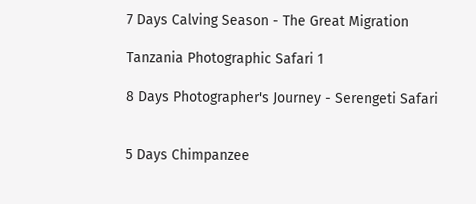7 Days Calving Season - The Great Migration

Tanzania Photographic Safari 1

8 Days Photographer's Journey - Serengeti Safari


5 Days Chimpanzee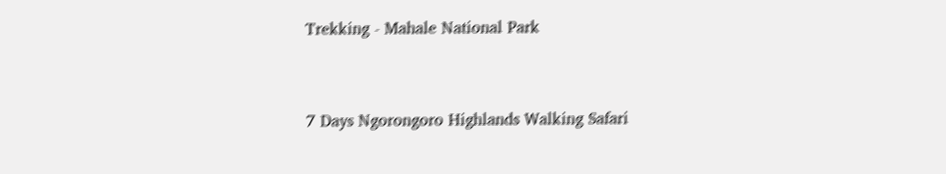Trekking - Mahale National Park


7 Days Ngorongoro Highlands Walking Safari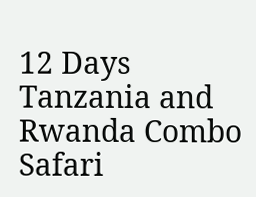12 Days Tanzania and Rwanda Combo Safari